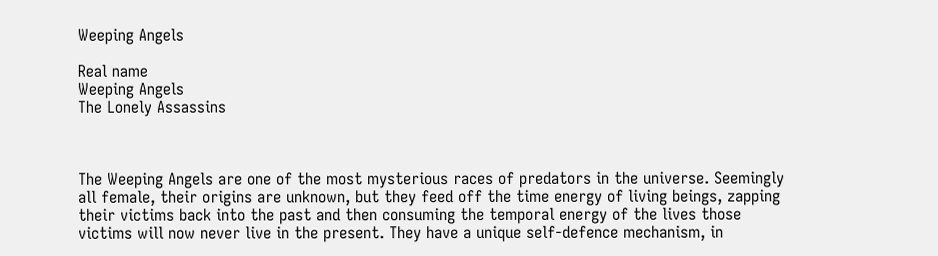Weeping Angels

Real name
Weeping Angels
The Lonely Assassins



The Weeping Angels are one of the most mysterious races of predators in the universe. Seemingly all female, their origins are unknown, but they feed off the time energy of living beings, zapping their victims back into the past and then consuming the temporal energy of the lives those victims will now never live in the present. They have a unique self-defence mechanism, in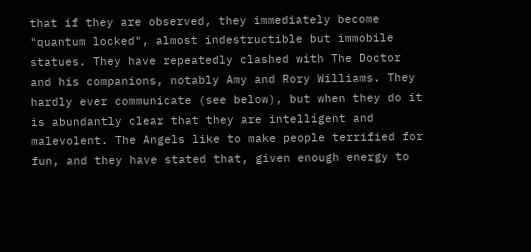that if they are observed, they immediately become "quantum locked", almost indestructible but immobile statues. They have repeatedly clashed with The Doctor and his companions, notably Amy and Rory Williams. They hardly ever communicate (see below), but when they do it is abundantly clear that they are intelligent and malevolent. The Angels like to make people terrified for fun, and they have stated that, given enough energy to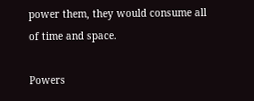power them, they would consume all of time and space.

Powers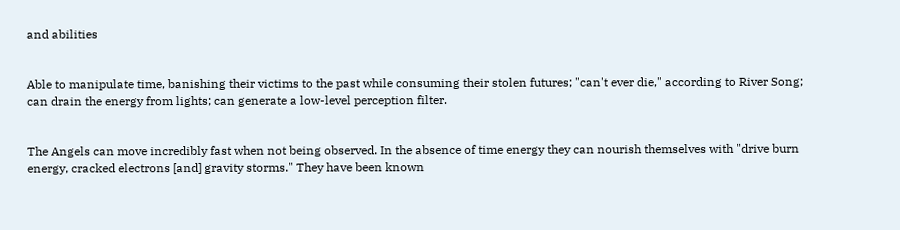and abilities


Able to manipulate time, banishing their victims to the past while consuming their stolen futures; "can't ever die," according to River Song; can drain the energy from lights; can generate a low-level perception filter.


The Angels can move incredibly fast when not being observed. In the absence of time energy they can nourish themselves with "drive burn energy, cracked electrons [and] gravity storms." They have been known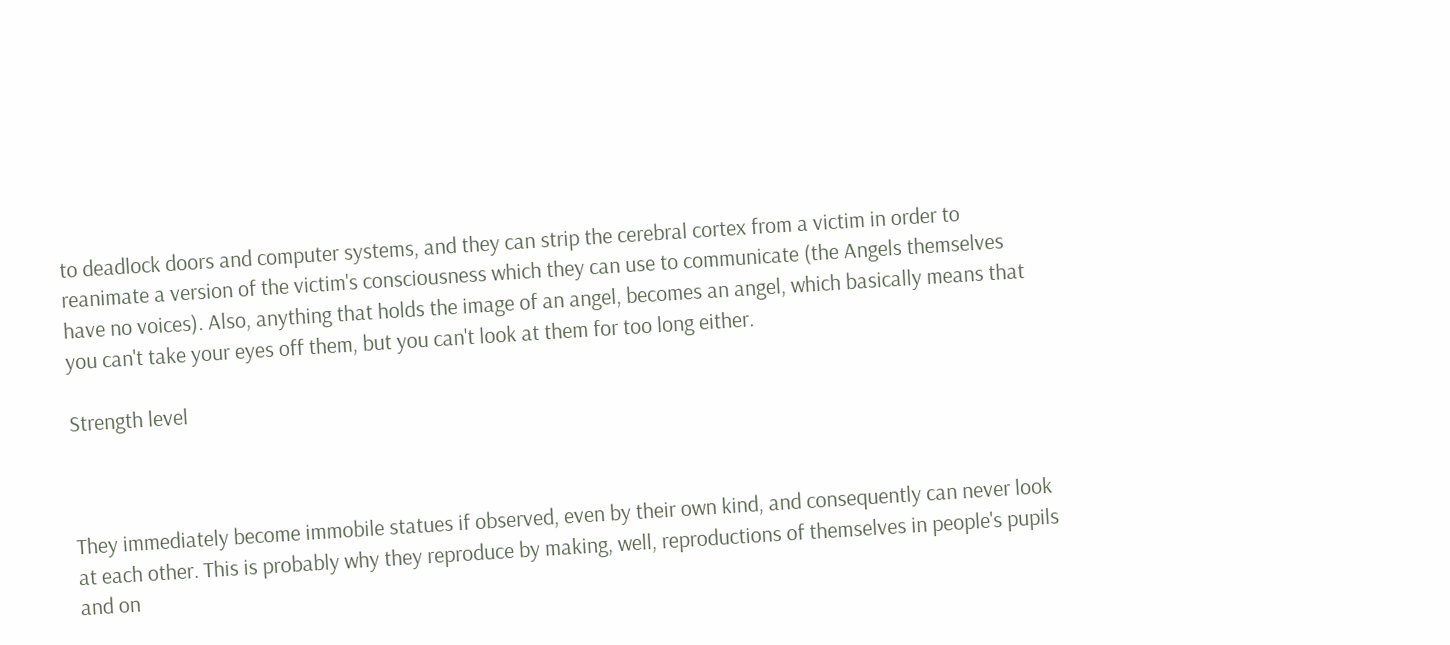to deadlock doors and computer systems, and they can strip the cerebral cortex from a victim in order to reanimate a version of the victim's consciousness which they can use to communicate (the Angels themselves have no voices). Also, anything that holds the image of an angel, becomes an angel, which basically means that you can't take your eyes off them, but you can't look at them for too long either.

Strength level



They immediately become immobile statues if observed, even by their own kind, and consequently can never look at each other. This is probably why they reproduce by making, well, reproductions of themselves in people's pupils and on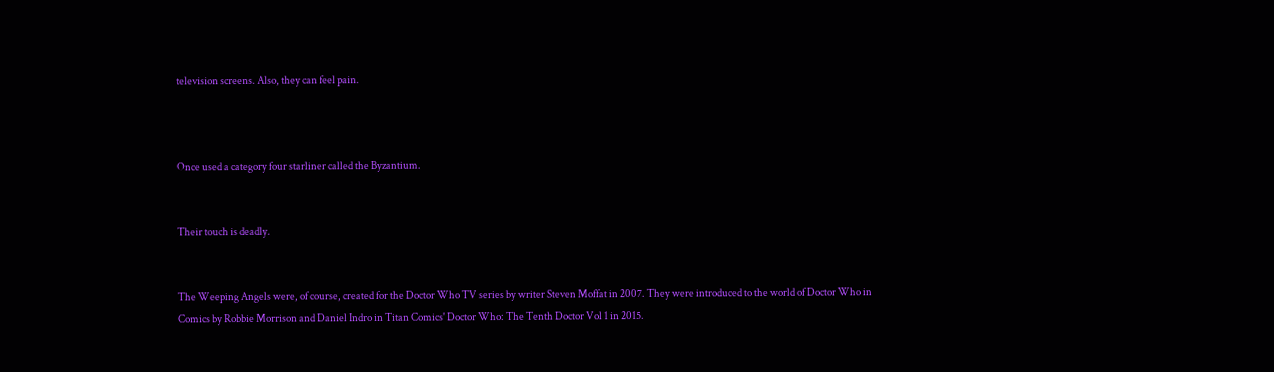television screens. Also, they can feel pain.



Once used a category four starliner called the Byzantium.


Their touch is deadly.


The Weeping Angels were, of course, created for the Doctor Who TV series by writer Steven Moffat in 2007. They were introduced to the world of Doctor Who in Comics by Robbie Morrison and Daniel Indro in Titan Comics' Doctor Who: The Tenth Doctor Vol 1 in 2015.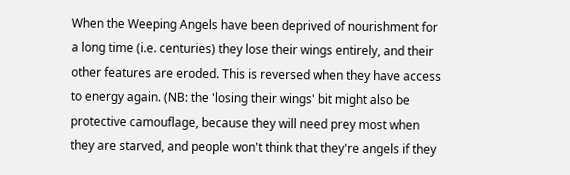When the Weeping Angels have been deprived of nourishment for a long time (i.e. centuries) they lose their wings entirely, and their other features are eroded. This is reversed when they have access to energy again. (NB: the 'losing their wings' bit might also be protective camouflage, because they will need prey most when they are starved, and people won't think that they're angels if they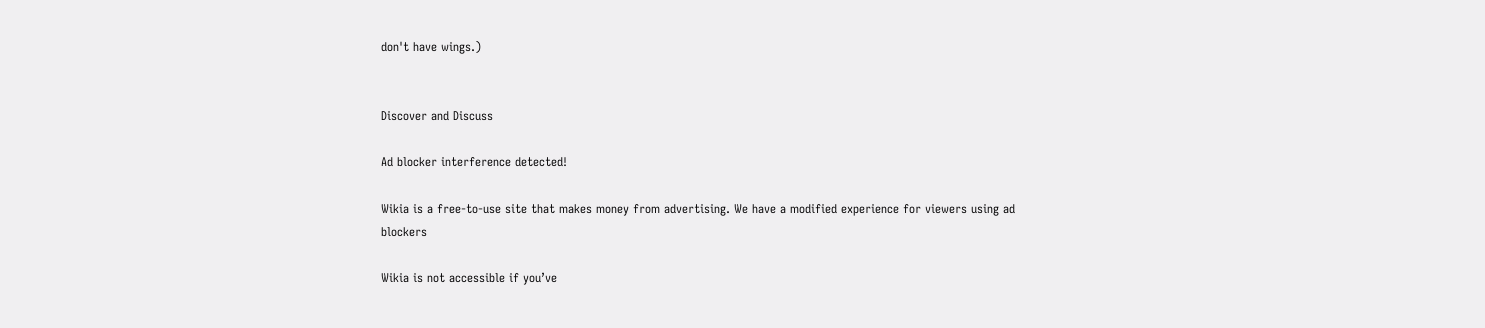don't have wings.)


Discover and Discuss

Ad blocker interference detected!

Wikia is a free-to-use site that makes money from advertising. We have a modified experience for viewers using ad blockers

Wikia is not accessible if you’ve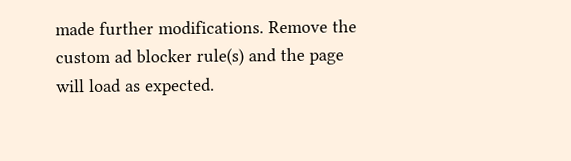made further modifications. Remove the custom ad blocker rule(s) and the page will load as expected.